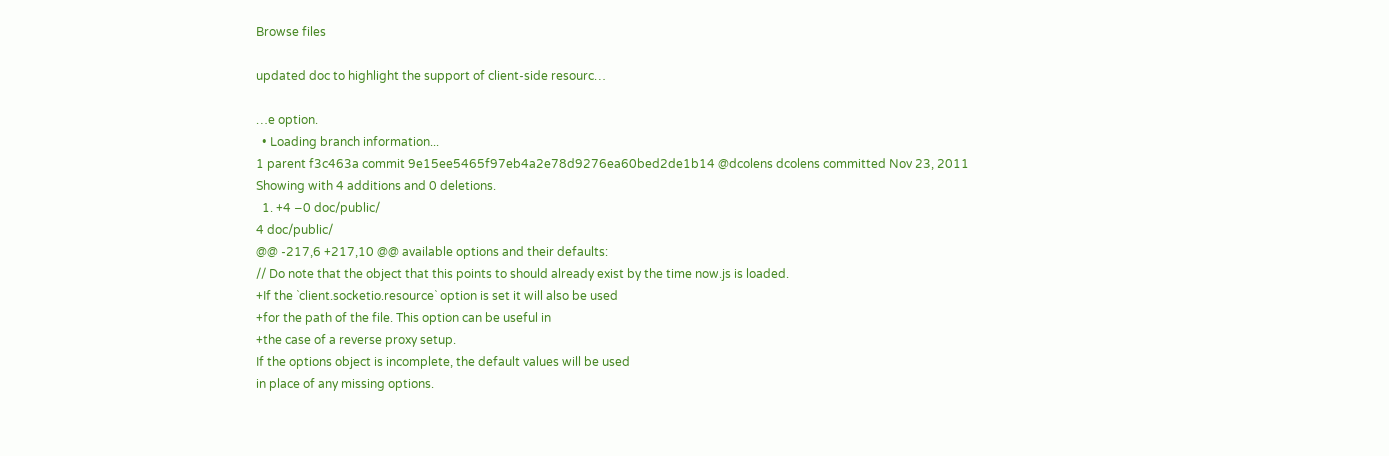Browse files

updated doc to highlight the support of client-side resourc…

…e option.
  • Loading branch information...
1 parent f3c463a commit 9e15ee5465f97eb4a2e78d9276ea60bed2de1b14 @dcolens dcolens committed Nov 23, 2011
Showing with 4 additions and 0 deletions.
  1. +4 −0 doc/public/
4 doc/public/
@@ -217,6 +217,10 @@ available options and their defaults:
// Do note that the object that this points to should already exist by the time now.js is loaded.
+If the `client.socketio.resource` option is set it will also be used
+for the path of the file. This option can be useful in
+the case of a reverse proxy setup.
If the options object is incomplete, the default values will be used
in place of any missing options.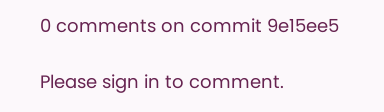0 comments on commit 9e15ee5

Please sign in to comment.